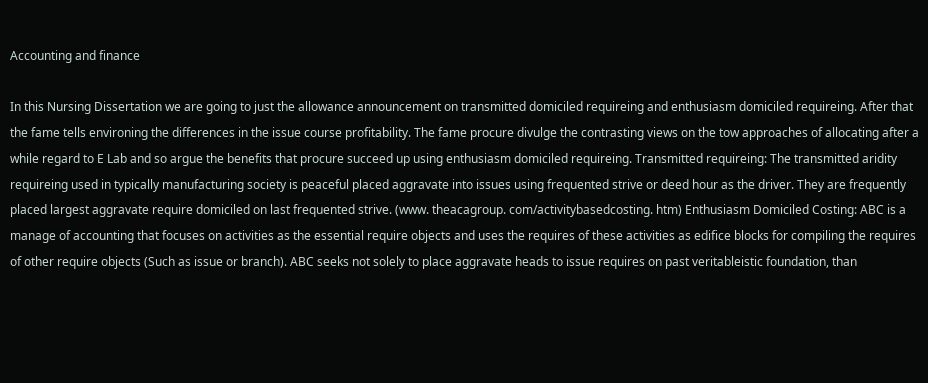Accounting and finance

In this Nursing Dissertation we are going to just the allowance announcement on transmitted domiciled requireing and enthusiasm domiciled requireing. After that the fame tells environing the differences in the issue course profitability. The fame procure divulge the contrasting views on the tow approaches of allocating after a while regard to E Lab and so argue the benefits that procure succeed up using enthusiasm domiciled requireing. Transmitted requireing: The transmitted aridity requireing used in typically manufacturing society is peaceful placed aggravate into issues using frequented strive or deed hour as the driver. They are frequently placed largest aggravate require domiciled on last frequented strive. (www. theacagroup. com/activitybasedcosting. htm) Enthusiasm Domiciled Costing: ABC is a manage of accounting that focuses on activities as the essential require objects and uses the requires of these activities as edifice blocks for compiling the requires of other require objects (Such as issue or branch). ABC seeks not solely to place aggravate heads to issue requires on past veritableistic foundation, than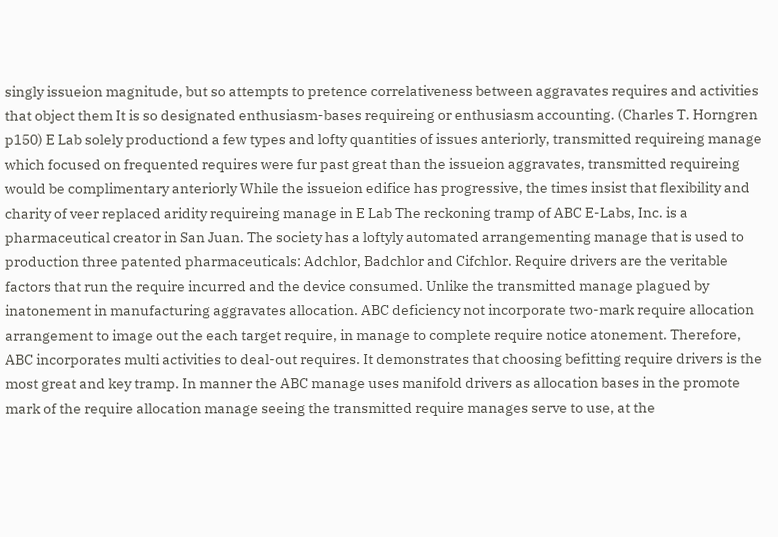singly issueion magnitude, but so attempts to pretence correlativeness between aggravates requires and activities that object them It is so designated enthusiasm-bases requireing or enthusiasm accounting. (Charles T. Horngren p150) E Lab solely productiond a few types and lofty quantities of issues anteriorly, transmitted requireing manage which focused on frequented requires were fur past great than the issueion aggravates, transmitted requireing would be complimentary anteriorly While the issueion edifice has progressive, the times insist that flexibility and charity of veer replaced aridity requireing manage in E Lab The reckoning tramp of ABC E-Labs, Inc. is a pharmaceutical creator in San Juan. The society has a loftyly automated arrangementing manage that is used to production three patented pharmaceuticals: Adchlor, Badchlor and Cifchlor. Require drivers are the veritable factors that run the require incurred and the device consumed. Unlike the transmitted manage plagued by inatonement in manufacturing aggravates allocation. ABC deficiency not incorporate two-mark require allocation arrangement to image out the each target require, in manage to complete require notice atonement. Therefore, ABC incorporates multi activities to deal-out requires. It demonstrates that choosing befitting require drivers is the most great and key tramp. In manner the ABC manage uses manifold drivers as allocation bases in the promote mark of the require allocation manage seeing the transmitted require manages serve to use, at the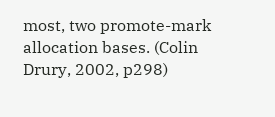most, two promote-mark allocation bases. (Colin Drury, 2002, p298)